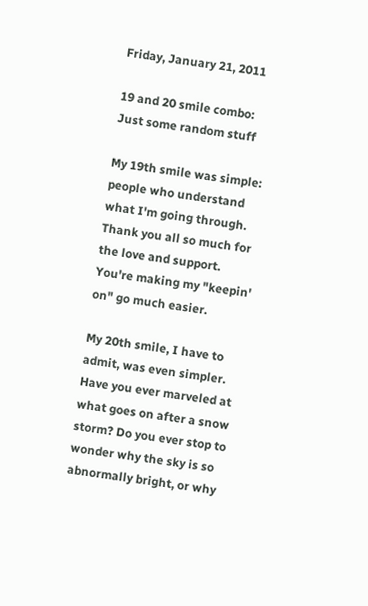Friday, January 21, 2011

19 and 20 smile combo: Just some random stuff

My 19th smile was simple: people who understand what I'm going through. Thank you all so much for the love and support. You're making my "keepin' on" go much easier.

My 20th smile, I have to admit, was even simpler. Have you ever marveled at what goes on after a snow storm? Do you ever stop to wonder why the sky is so abnormally bright, or why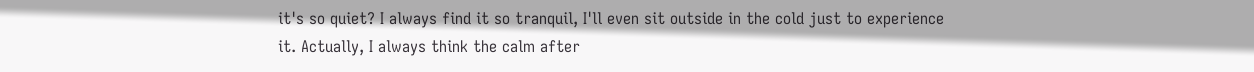it's so quiet? I always find it so tranquil, I'll even sit outside in the cold just to experience it. Actually, I always think the calm after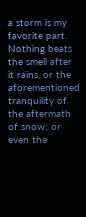a storm is my favorite part. Nothing beats the smell after it rains, or the aforementioned tranquility of the aftermath of snow; or even the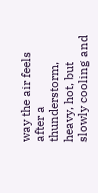way the air feels after a thunderstorm, heavy, hot, but slowly cooling and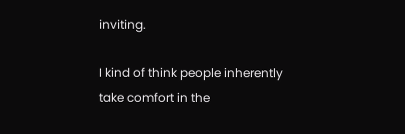inviting.

I kind of think people inherently take comfort in the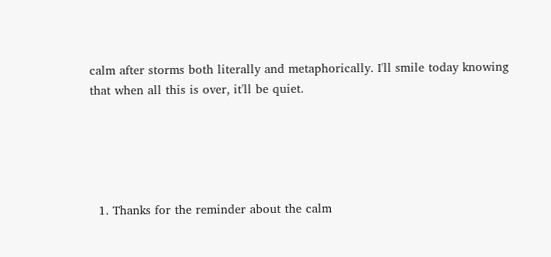calm after storms both literally and metaphorically. I'll smile today knowing that when all this is over, it'll be quiet.





  1. Thanks for the reminder about the calm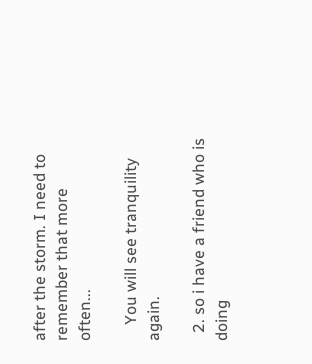after the storm. I need to remember that more often...

    You will see tranquility again.

  2. so i have a friend who is doing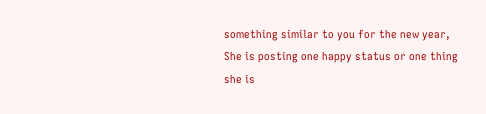something similar to you for the new year, She is posting one happy status or one thing she is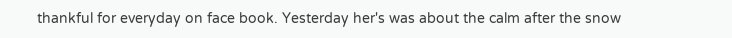thankful for everyday on face book. Yesterday her's was about the calm after the snow